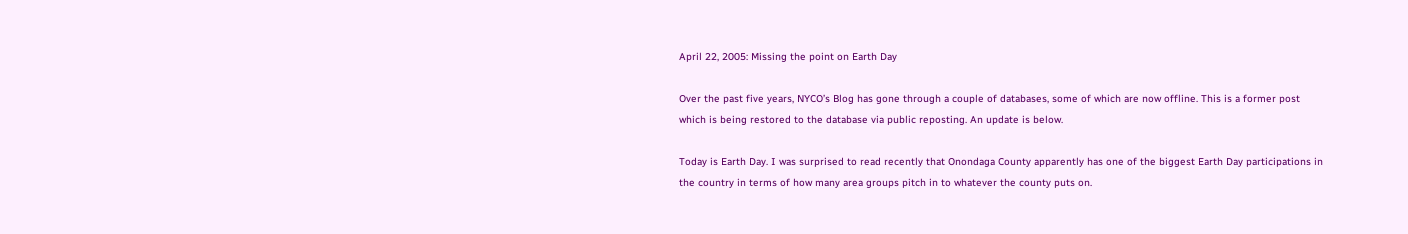April 22, 2005: Missing the point on Earth Day

Over the past five years, NYCO’s Blog has gone through a couple of databases, some of which are now offline. This is a former post which is being restored to the database via public reposting. An update is below.

Today is Earth Day. I was surprised to read recently that Onondaga County apparently has one of the biggest Earth Day participations in the country in terms of how many area groups pitch in to whatever the county puts on.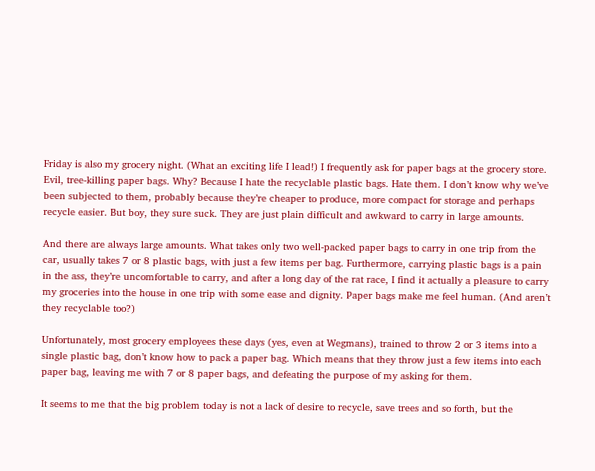Friday is also my grocery night. (What an exciting life I lead!) I frequently ask for paper bags at the grocery store. Evil, tree-killing paper bags. Why? Because I hate the recyclable plastic bags. Hate them. I don’t know why we’ve been subjected to them, probably because they’re cheaper to produce, more compact for storage and perhaps recycle easier. But boy, they sure suck. They are just plain difficult and awkward to carry in large amounts.

And there are always large amounts. What takes only two well-packed paper bags to carry in one trip from the car, usually takes 7 or 8 plastic bags, with just a few items per bag. Furthermore, carrying plastic bags is a pain in the ass, they’re uncomfortable to carry, and after a long day of the rat race, I find it actually a pleasure to carry my groceries into the house in one trip with some ease and dignity. Paper bags make me feel human. (And aren’t they recyclable too?)

Unfortunately, most grocery employees these days (yes, even at Wegmans), trained to throw 2 or 3 items into a single plastic bag, don’t know how to pack a paper bag. Which means that they throw just a few items into each paper bag, leaving me with 7 or 8 paper bags, and defeating the purpose of my asking for them.

It seems to me that the big problem today is not a lack of desire to recycle, save trees and so forth, but the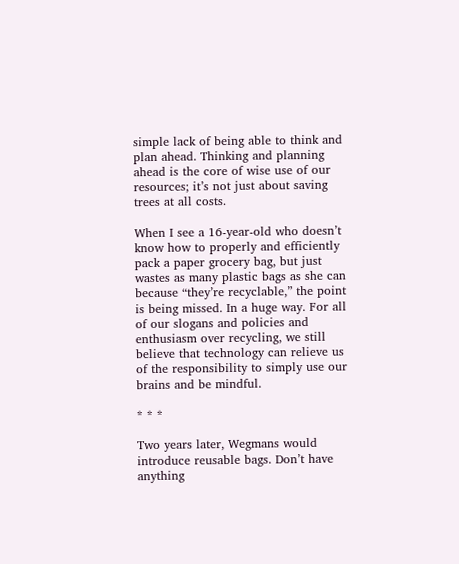simple lack of being able to think and plan ahead. Thinking and planning ahead is the core of wise use of our resources; it’s not just about saving trees at all costs.

When I see a 16-year-old who doesn’t know how to properly and efficiently pack a paper grocery bag, but just wastes as many plastic bags as she can because “they’re recyclable,” the point is being missed. In a huge way. For all of our slogans and policies and enthusiasm over recycling, we still believe that technology can relieve us of the responsibility to simply use our brains and be mindful.

* * *

Two years later, Wegmans would introduce reusable bags. Don’t have anything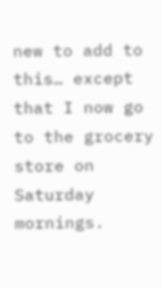new to add to this… except that I now go to the grocery store on Saturday mornings.